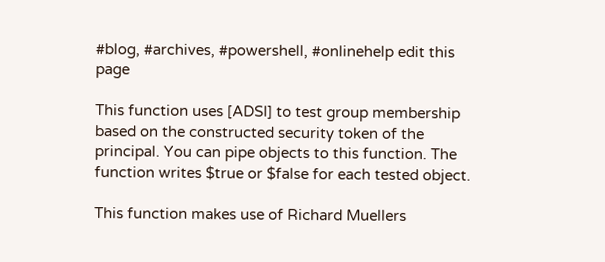#blog, #archives, #powershell, #onlinehelp edit this page

This function uses [ADSI] to test group membership based on the constructed security token of the principal. You can pipe objects to this function. The function writes $true or $false for each tested object.

This function makes use of Richard Muellers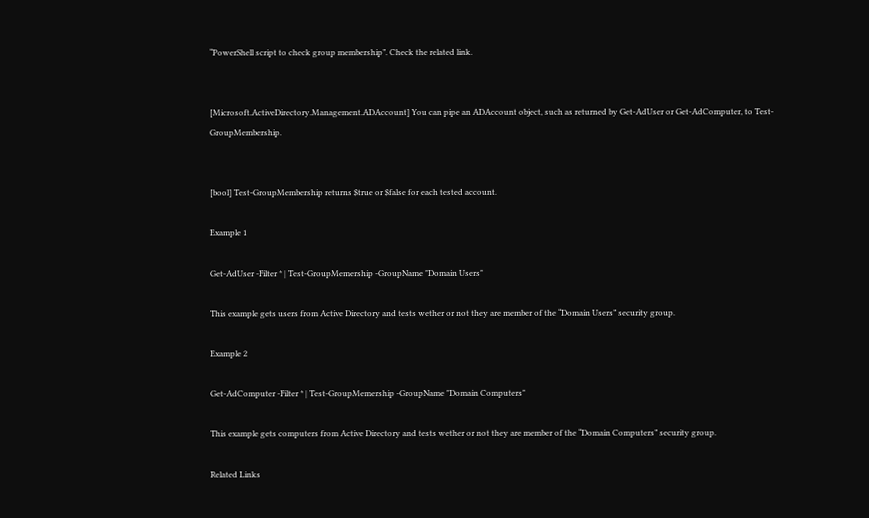“PowerShell script to check group membership”. Check the related link.


[Microsoft.ActiveDirectory.Management.ADAccount] You can pipe an ADAccount object, such as returned by Get-AdUser or Get-AdComputer, to Test-GroupMembership.


[bool] Test-GroupMembership returns $true or $false for each tested account.

Example 1

Get-AdUser -Filter * | Test-GroupMemership -GroupName "Domain Users"

This example gets users from Active Directory and tests wether or not they are member of the “Domain Users” security group.

Example 2

Get-AdComputer -Filter * | Test-GroupMemership -GroupName "Domain Computers"

This example gets computers from Active Directory and tests wether or not they are member of the “Domain Computers” security group.

Related Links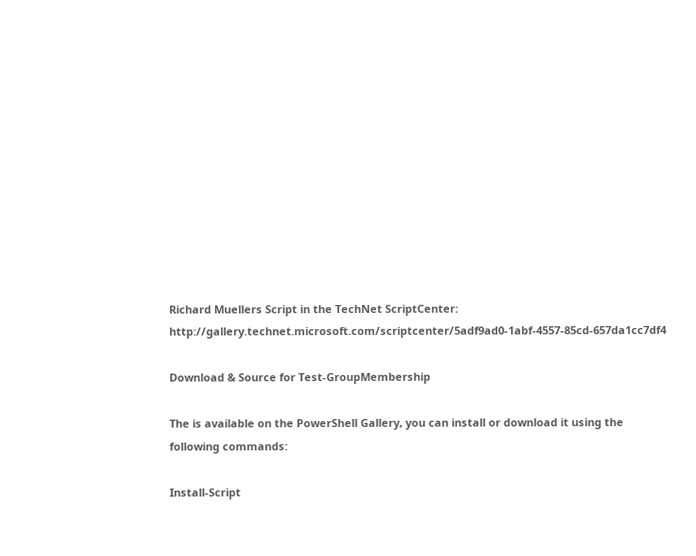Richard Muellers Script in the TechNet ScriptCenter: http://gallery.technet.microsoft.com/scriptcenter/5adf9ad0-1abf-4557-85cd-657da1cc7df4

Download & Source for Test-GroupMembership

The is available on the PowerShell Gallery, you can install or download it using the following commands:

Install-Script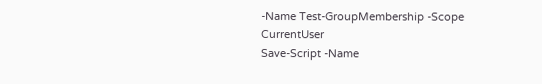-Name Test-GroupMembership -Scope CurrentUser
Save-Script -Name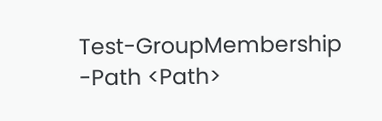Test-GroupMembership -Path <Path>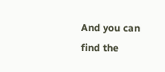And you can find the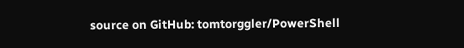source on GitHub: tomtorggler/PowerShell